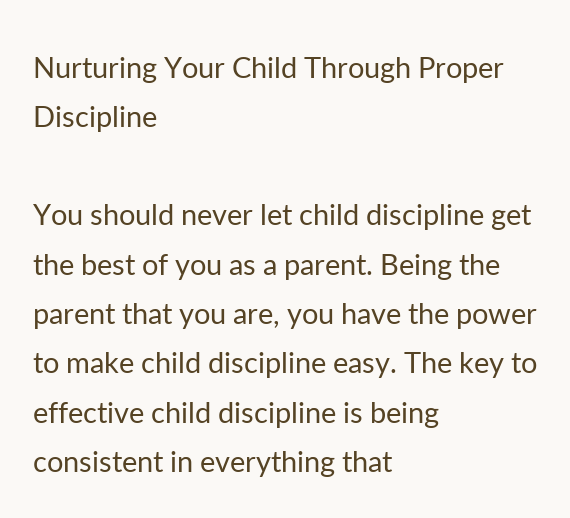Nurturing Your Child Through Proper Discipline

You should never let child discipline get the best of you as a parent. Being the parent that you are, you have the power to make child discipline easy. The key to effective child discipline is being consistent in everything that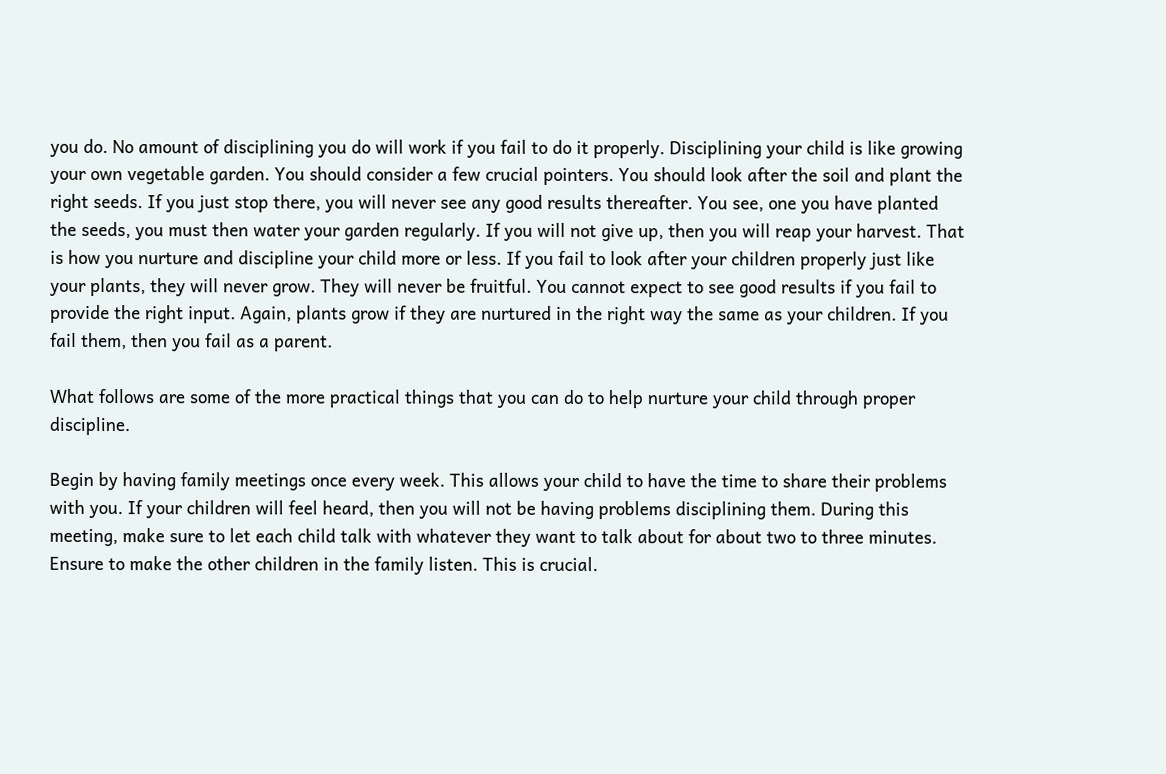you do. No amount of disciplining you do will work if you fail to do it properly. Disciplining your child is like growing your own vegetable garden. You should consider a few crucial pointers. You should look after the soil and plant the right seeds. If you just stop there, you will never see any good results thereafter. You see, one you have planted the seeds, you must then water your garden regularly. If you will not give up, then you will reap your harvest. That is how you nurture and discipline your child more or less. If you fail to look after your children properly just like your plants, they will never grow. They will never be fruitful. You cannot expect to see good results if you fail to provide the right input. Again, plants grow if they are nurtured in the right way the same as your children. If you fail them, then you fail as a parent.

What follows are some of the more practical things that you can do to help nurture your child through proper discipline.

Begin by having family meetings once every week. This allows your child to have the time to share their problems with you. If your children will feel heard, then you will not be having problems disciplining them. During this meeting, make sure to let each child talk with whatever they want to talk about for about two to three minutes. Ensure to make the other children in the family listen. This is crucial.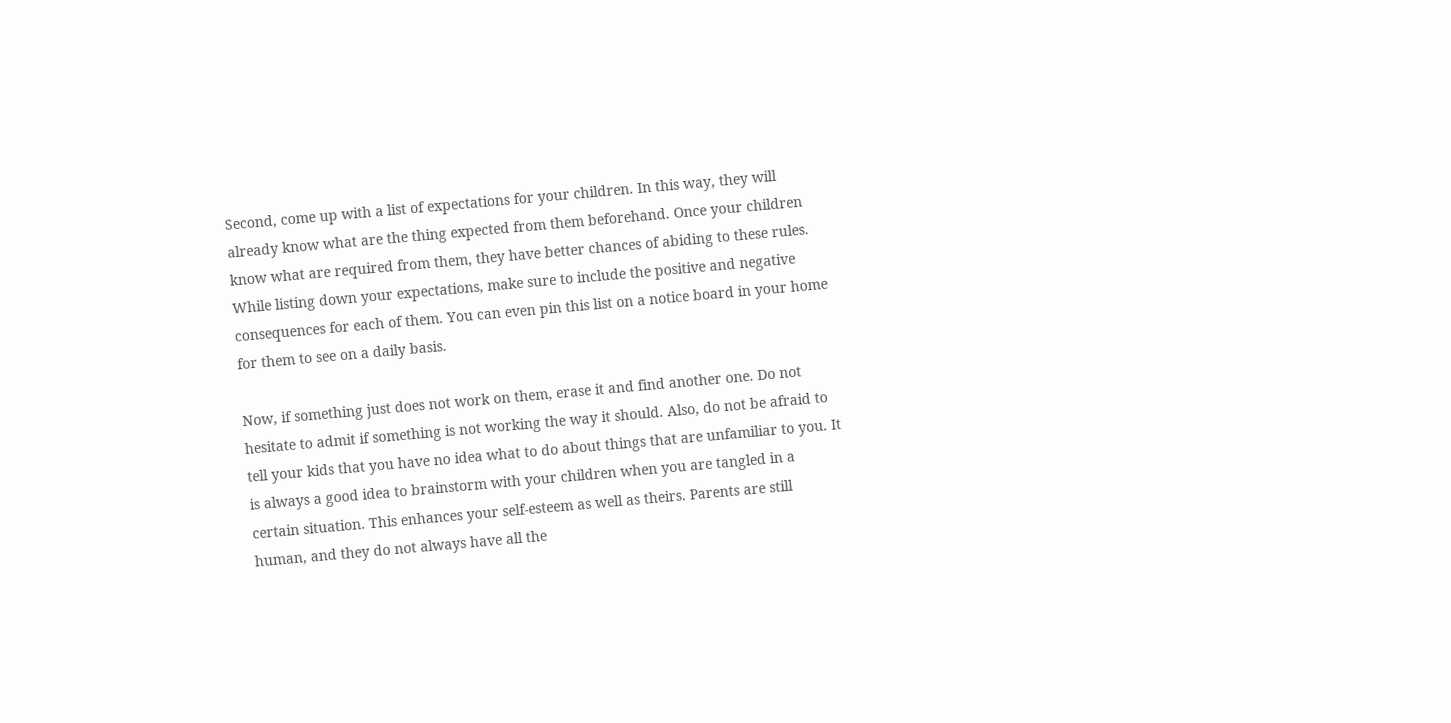Second, come up with a list of expectations for your children. In this way, they will already know what are the thing expected from them beforehand. Once your children know what are required from them, they have better chances of abiding to these rules. While listing down your expectations, make sure to include the positive and negative consequences for each of them. You can even pin this list on a notice board in your home for them to see on a daily basis.

Now, if something just does not work on them, erase it and find another one. Do not hesitate to admit if something is not working the way it should. Also, do not be afraid to tell your kids that you have no idea what to do about things that are unfamiliar to you. It is always a good idea to brainstorm with your children when you are tangled in a certain situation. This enhances your self-esteem as well as theirs. Parents are still human, and they do not always have all the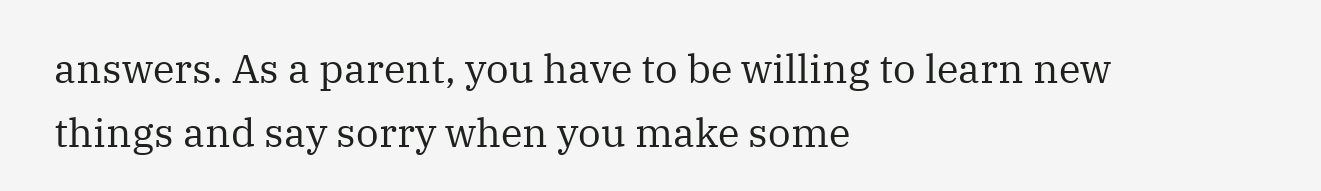answers. As a parent, you have to be willing to learn new things and say sorry when you make some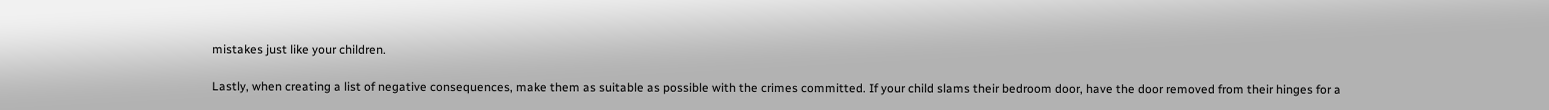mistakes just like your children.

Lastly, when creating a list of negative consequences, make them as suitable as possible with the crimes committed. If your child slams their bedroom door, have the door removed from their hinges for a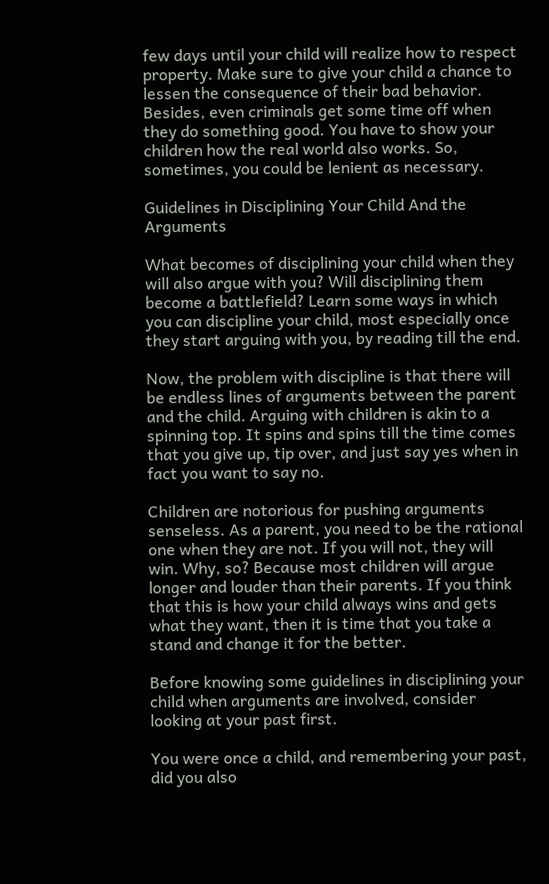few days until your child will realize how to respect property. Make sure to give your child a chance to lessen the consequence of their bad behavior. Besides, even criminals get some time off when they do something good. You have to show your children how the real world also works. So, sometimes, you could be lenient as necessary.

Guidelines in Disciplining Your Child And the Arguments

What becomes of disciplining your child when they will also argue with you? Will disciplining them become a battlefield? Learn some ways in which you can discipline your child, most especially once they start arguing with you, by reading till the end.

Now, the problem with discipline is that there will be endless lines of arguments between the parent and the child. Arguing with children is akin to a spinning top. It spins and spins till the time comes that you give up, tip over, and just say yes when in fact you want to say no.

Children are notorious for pushing arguments senseless. As a parent, you need to be the rational one when they are not. If you will not, they will win. Why, so? Because most children will argue longer and louder than their parents. If you think that this is how your child always wins and gets what they want, then it is time that you take a stand and change it for the better.

Before knowing some guidelines in disciplining your child when arguments are involved, consider looking at your past first.

You were once a child, and remembering your past, did you also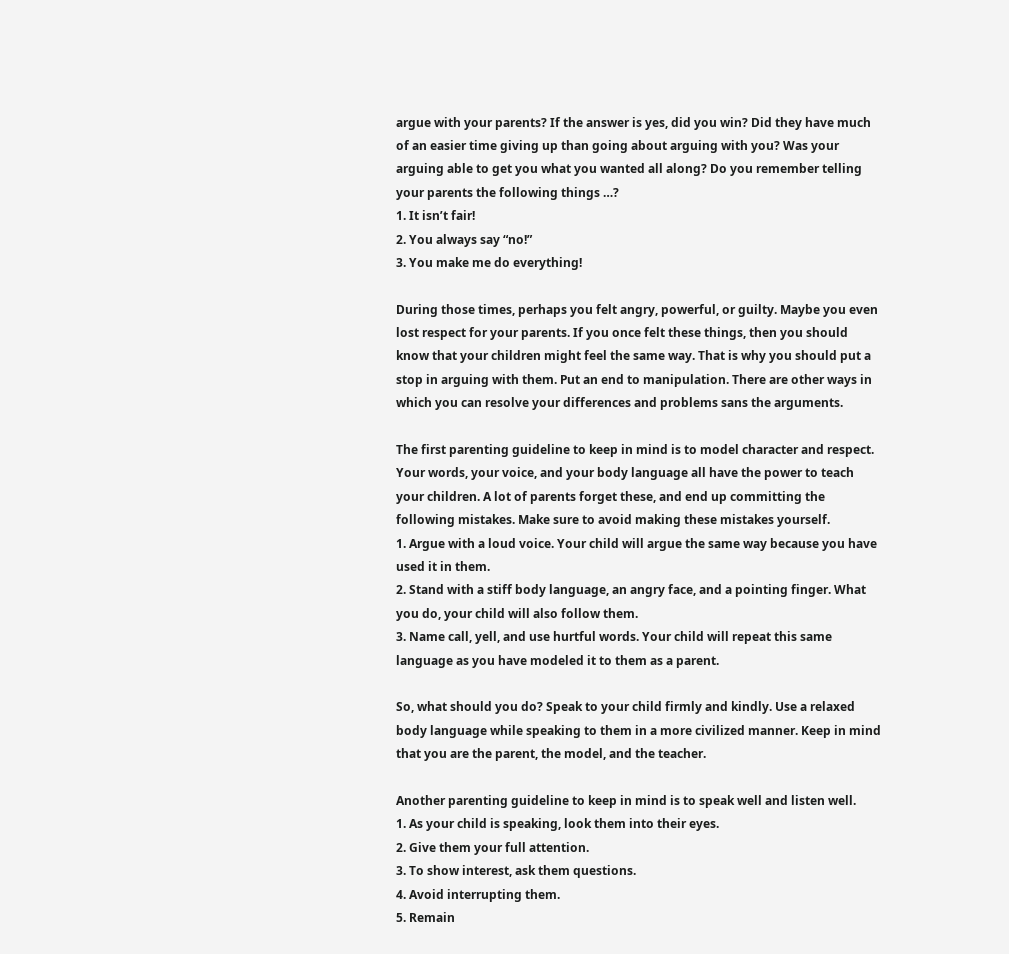argue with your parents? If the answer is yes, did you win? Did they have much of an easier time giving up than going about arguing with you? Was your arguing able to get you what you wanted all along? Do you remember telling your parents the following things …?
1. It isn’t fair!
2. You always say “no!”
3. You make me do everything!

During those times, perhaps you felt angry, powerful, or guilty. Maybe you even lost respect for your parents. If you once felt these things, then you should know that your children might feel the same way. That is why you should put a stop in arguing with them. Put an end to manipulation. There are other ways in which you can resolve your differences and problems sans the arguments.

The first parenting guideline to keep in mind is to model character and respect. Your words, your voice, and your body language all have the power to teach your children. A lot of parents forget these, and end up committing the following mistakes. Make sure to avoid making these mistakes yourself.
1. Argue with a loud voice. Your child will argue the same way because you have used it in them.
2. Stand with a stiff body language, an angry face, and a pointing finger. What you do, your child will also follow them.
3. Name call, yell, and use hurtful words. Your child will repeat this same language as you have modeled it to them as a parent.

So, what should you do? Speak to your child firmly and kindly. Use a relaxed body language while speaking to them in a more civilized manner. Keep in mind that you are the parent, the model, and the teacher.

Another parenting guideline to keep in mind is to speak well and listen well.
1. As your child is speaking, look them into their eyes.
2. Give them your full attention.
3. To show interest, ask them questions.
4. Avoid interrupting them.
5. Remain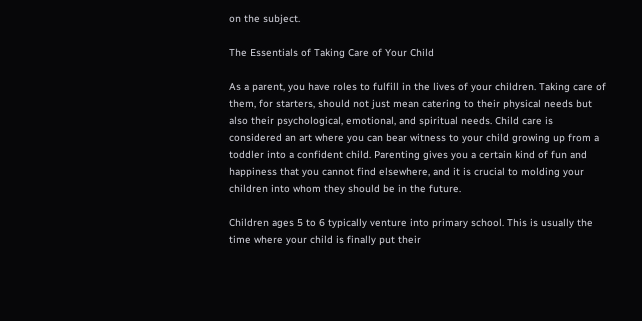on the subject.

The Essentials of Taking Care of Your Child

As a parent, you have roles to fulfill in the lives of your children. Taking care of them, for starters, should not just mean catering to their physical needs but also their psychological, emotional, and spiritual needs. Child care is considered an art where you can bear witness to your child growing up from a toddler into a confident child. Parenting gives you a certain kind of fun and happiness that you cannot find elsewhere, and it is crucial to molding your children into whom they should be in the future.

Children ages 5 to 6 typically venture into primary school. This is usually the time where your child is finally put their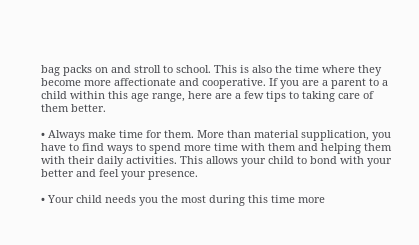bag packs on and stroll to school. This is also the time where they become more affectionate and cooperative. If you are a parent to a child within this age range, here are a few tips to taking care of them better.

• Always make time for them. More than material supplication, you have to find ways to spend more time with them and helping them with their daily activities. This allows your child to bond with your better and feel your presence.

• Your child needs you the most during this time more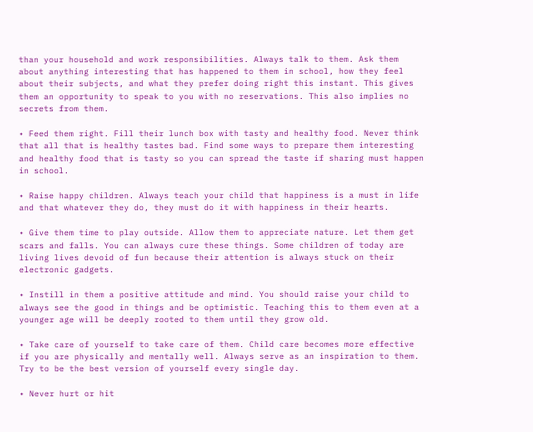than your household and work responsibilities. Always talk to them. Ask them about anything interesting that has happened to them in school, how they feel about their subjects, and what they prefer doing right this instant. This gives them an opportunity to speak to you with no reservations. This also implies no secrets from them.

• Feed them right. Fill their lunch box with tasty and healthy food. Never think that all that is healthy tastes bad. Find some ways to prepare them interesting and healthy food that is tasty so you can spread the taste if sharing must happen in school.

• Raise happy children. Always teach your child that happiness is a must in life and that whatever they do, they must do it with happiness in their hearts.

• Give them time to play outside. Allow them to appreciate nature. Let them get scars and falls. You can always cure these things. Some children of today are living lives devoid of fun because their attention is always stuck on their electronic gadgets.

• Instill in them a positive attitude and mind. You should raise your child to always see the good in things and be optimistic. Teaching this to them even at a younger age will be deeply rooted to them until they grow old.

• Take care of yourself to take care of them. Child care becomes more effective if you are physically and mentally well. Always serve as an inspiration to them. Try to be the best version of yourself every single day.

• Never hurt or hit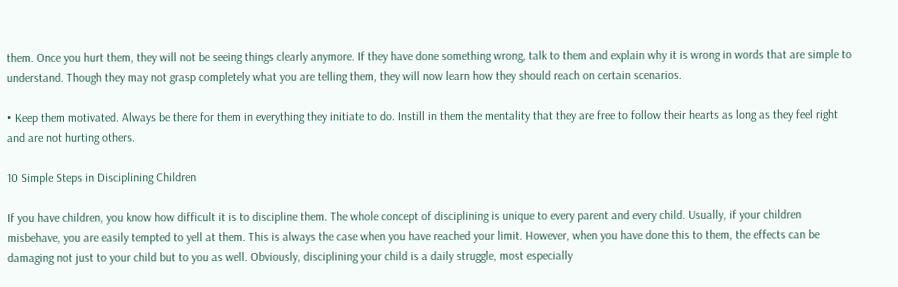them. Once you hurt them, they will not be seeing things clearly anymore. If they have done something wrong, talk to them and explain why it is wrong in words that are simple to understand. Though they may not grasp completely what you are telling them, they will now learn how they should reach on certain scenarios.

• Keep them motivated. Always be there for them in everything they initiate to do. Instill in them the mentality that they are free to follow their hearts as long as they feel right and are not hurting others.

10 Simple Steps in Disciplining Children

If you have children, you know how difficult it is to discipline them. The whole concept of disciplining is unique to every parent and every child. Usually, if your children misbehave, you are easily tempted to yell at them. This is always the case when you have reached your limit. However, when you have done this to them, the effects can be damaging not just to your child but to you as well. Obviously, disciplining your child is a daily struggle, most especially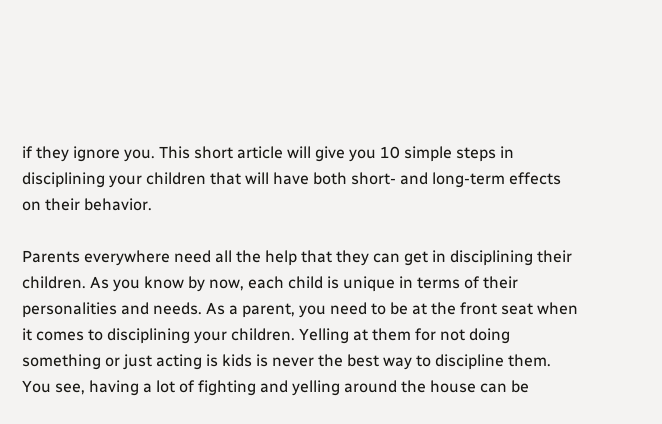if they ignore you. This short article will give you 10 simple steps in disciplining your children that will have both short- and long-term effects on their behavior.

Parents everywhere need all the help that they can get in disciplining their children. As you know by now, each child is unique in terms of their personalities and needs. As a parent, you need to be at the front seat when it comes to disciplining your children. Yelling at them for not doing something or just acting is kids is never the best way to discipline them. You see, having a lot of fighting and yelling around the house can be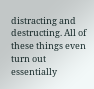distracting and destructing. All of these things even turn out essentially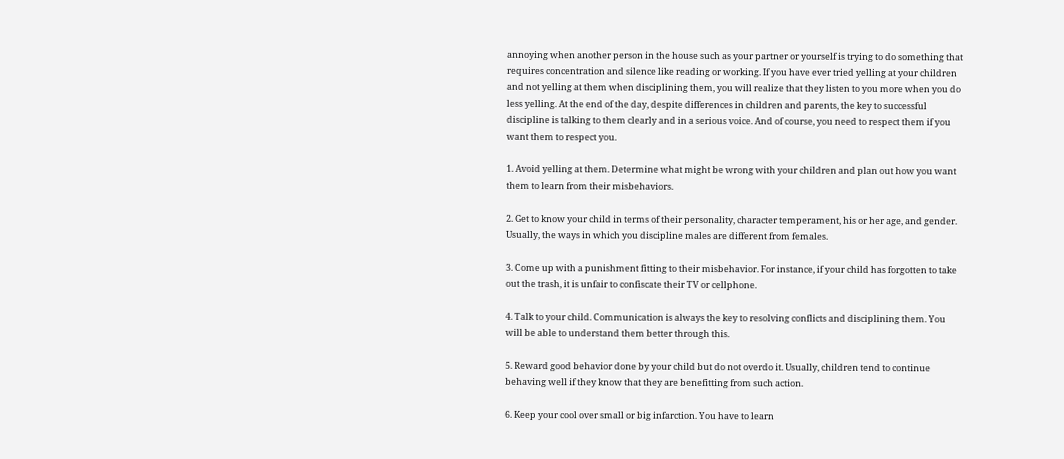annoying when another person in the house such as your partner or yourself is trying to do something that requires concentration and silence like reading or working. If you have ever tried yelling at your children and not yelling at them when disciplining them, you will realize that they listen to you more when you do less yelling. At the end of the day, despite differences in children and parents, the key to successful discipline is talking to them clearly and in a serious voice. And of course, you need to respect them if you want them to respect you.

1. Avoid yelling at them. Determine what might be wrong with your children and plan out how you want them to learn from their misbehaviors.

2. Get to know your child in terms of their personality, character temperament, his or her age, and gender. Usually, the ways in which you discipline males are different from females.

3. Come up with a punishment fitting to their misbehavior. For instance, if your child has forgotten to take out the trash, it is unfair to confiscate their TV or cellphone.

4. Talk to your child. Communication is always the key to resolving conflicts and disciplining them. You will be able to understand them better through this.

5. Reward good behavior done by your child but do not overdo it. Usually, children tend to continue behaving well if they know that they are benefitting from such action.

6. Keep your cool over small or big infarction. You have to learn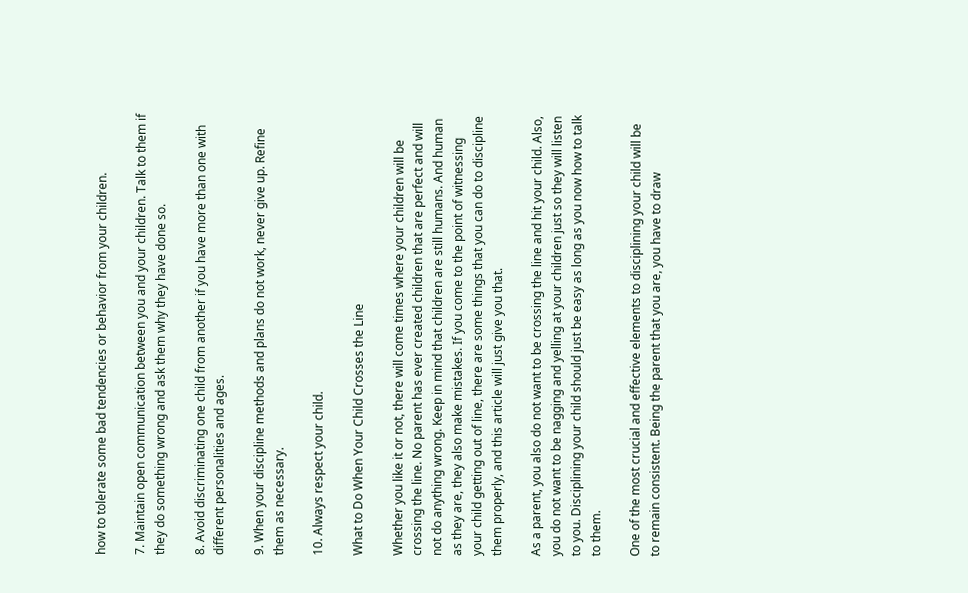how to tolerate some bad tendencies or behavior from your children.

7. Maintain open communication between you and your children. Talk to them if they do something wrong and ask them why they have done so.

8. Avoid discriminating one child from another if you have more than one with different personalities and ages.

9. When your discipline methods and plans do not work, never give up. Refine them as necessary.

10. Always respect your child.

What to Do When Your Child Crosses the Line

Whether you like it or not, there will come times where your children will be crossing the line. No parent has ever created children that are perfect and will not do anything wrong. Keep in mind that children are still humans. And human as they are, they also make mistakes. If you come to the point of witnessing your child getting out of line, there are some things that you can do to discipline them properly, and this article will just give you that.

As a parent, you also do not want to be crossing the line and hit your child. Also, you do not want to be nagging and yelling at your children just so they will listen to you. Disciplining your child should just be easy as long as you now how to talk to them.

One of the most crucial and effective elements to disciplining your child will be to remain consistent. Being the parent that you are, you have to draw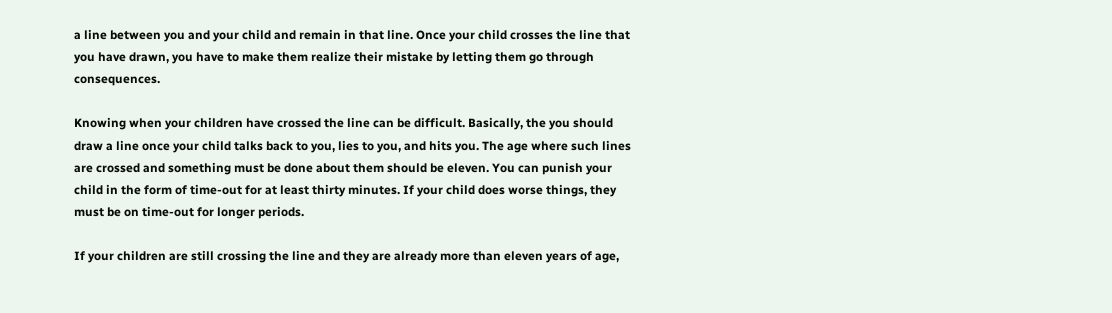a line between you and your child and remain in that line. Once your child crosses the line that you have drawn, you have to make them realize their mistake by letting them go through consequences.

Knowing when your children have crossed the line can be difficult. Basically, the you should draw a line once your child talks back to you, lies to you, and hits you. The age where such lines are crossed and something must be done about them should be eleven. You can punish your child in the form of time-out for at least thirty minutes. If your child does worse things, they must be on time-out for longer periods.

If your children are still crossing the line and they are already more than eleven years of age,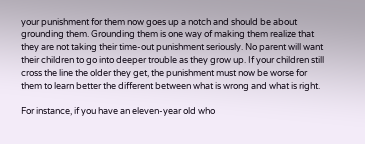your punishment for them now goes up a notch and should be about grounding them. Grounding them is one way of making them realize that they are not taking their time-out punishment seriously. No parent will want their children to go into deeper trouble as they grow up. If your children still cross the line the older they get, the punishment must now be worse for them to learn better the different between what is wrong and what is right.

For instance, if you have an eleven-year old who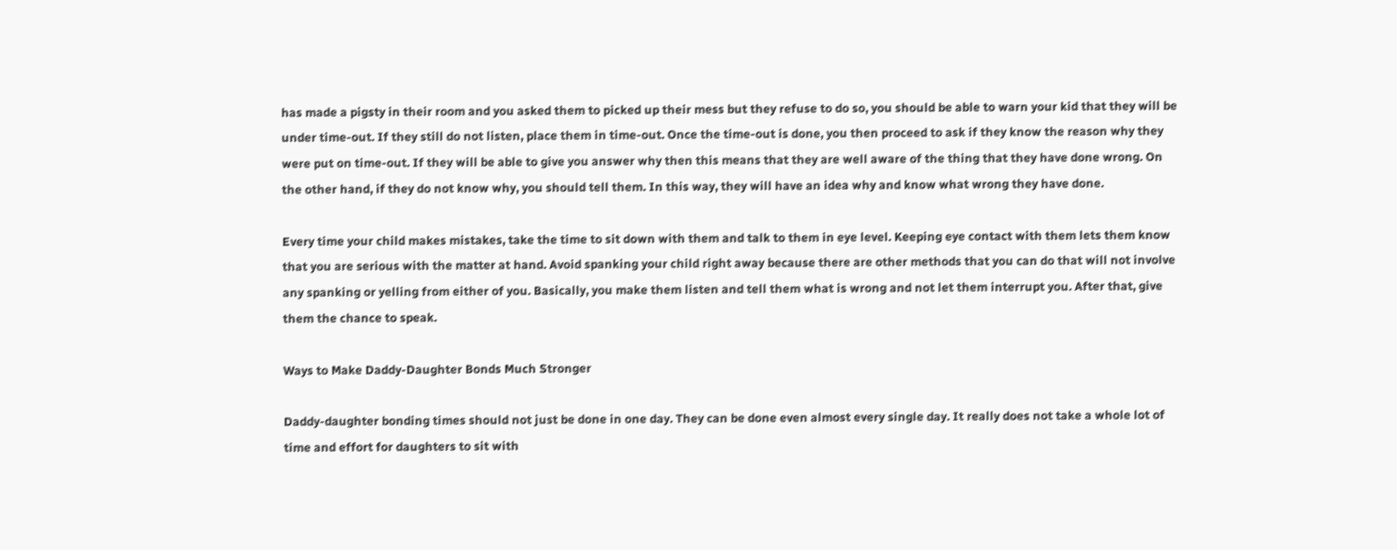has made a pigsty in their room and you asked them to picked up their mess but they refuse to do so, you should be able to warn your kid that they will be under time-out. If they still do not listen, place them in time-out. Once the time-out is done, you then proceed to ask if they know the reason why they were put on time-out. If they will be able to give you answer why then this means that they are well aware of the thing that they have done wrong. On the other hand, if they do not know why, you should tell them. In this way, they will have an idea why and know what wrong they have done.

Every time your child makes mistakes, take the time to sit down with them and talk to them in eye level. Keeping eye contact with them lets them know that you are serious with the matter at hand. Avoid spanking your child right away because there are other methods that you can do that will not involve any spanking or yelling from either of you. Basically, you make them listen and tell them what is wrong and not let them interrupt you. After that, give them the chance to speak.

Ways to Make Daddy-Daughter Bonds Much Stronger

Daddy-daughter bonding times should not just be done in one day. They can be done even almost every single day. It really does not take a whole lot of time and effort for daughters to sit with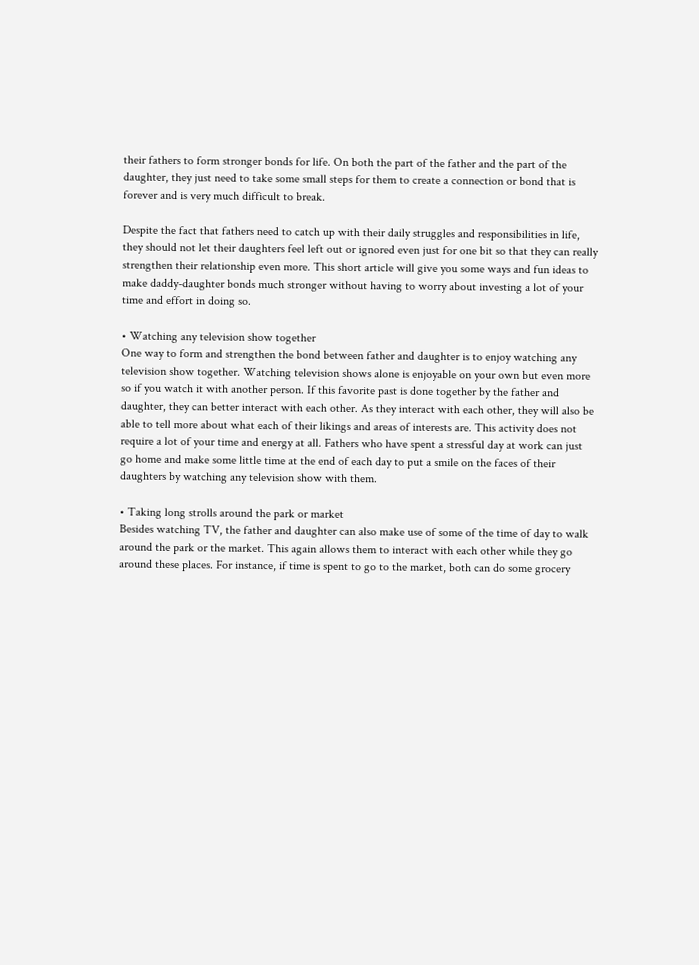their fathers to form stronger bonds for life. On both the part of the father and the part of the daughter, they just need to take some small steps for them to create a connection or bond that is forever and is very much difficult to break.

Despite the fact that fathers need to catch up with their daily struggles and responsibilities in life, they should not let their daughters feel left out or ignored even just for one bit so that they can really strengthen their relationship even more. This short article will give you some ways and fun ideas to make daddy-daughter bonds much stronger without having to worry about investing a lot of your time and effort in doing so.

• Watching any television show together
One way to form and strengthen the bond between father and daughter is to enjoy watching any television show together. Watching television shows alone is enjoyable on your own but even more so if you watch it with another person. If this favorite past is done together by the father and daughter, they can better interact with each other. As they interact with each other, they will also be able to tell more about what each of their likings and areas of interests are. This activity does not require a lot of your time and energy at all. Fathers who have spent a stressful day at work can just go home and make some little time at the end of each day to put a smile on the faces of their daughters by watching any television show with them.

• Taking long strolls around the park or market
Besides watching TV, the father and daughter can also make use of some of the time of day to walk around the park or the market. This again allows them to interact with each other while they go around these places. For instance, if time is spent to go to the market, both can do some grocery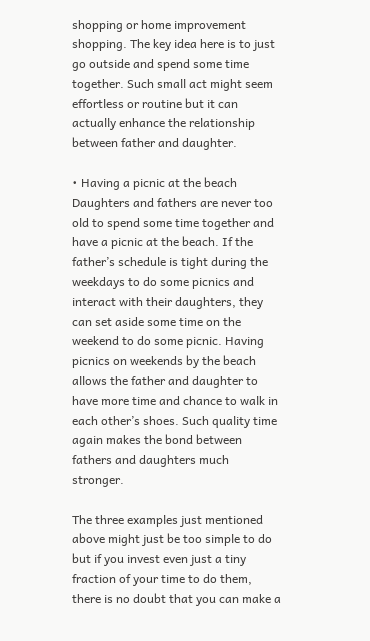shopping or home improvement shopping. The key idea here is to just go outside and spend some time together. Such small act might seem effortless or routine but it can actually enhance the relationship between father and daughter.

• Having a picnic at the beach
Daughters and fathers are never too old to spend some time together and have a picnic at the beach. If the father’s schedule is tight during the weekdays to do some picnics and interact with their daughters, they can set aside some time on the weekend to do some picnic. Having picnics on weekends by the beach allows the father and daughter to have more time and chance to walk in each other’s shoes. Such quality time again makes the bond between fathers and daughters much stronger.

The three examples just mentioned above might just be too simple to do but if you invest even just a tiny fraction of your time to do them, there is no doubt that you can make a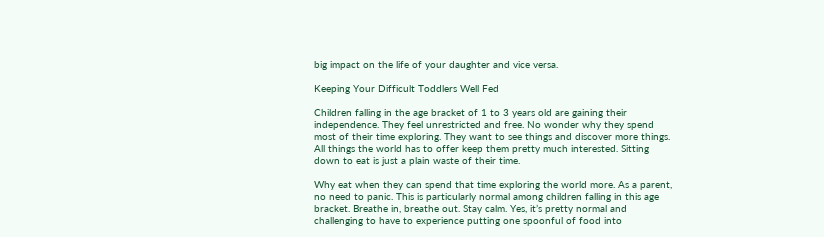big impact on the life of your daughter and vice versa.

Keeping Your Difficult Toddlers Well Fed

Children falling in the age bracket of 1 to 3 years old are gaining their independence. They feel unrestricted and free. No wonder why they spend most of their time exploring. They want to see things and discover more things. All things the world has to offer keep them pretty much interested. Sitting down to eat is just a plain waste of their time.

Why eat when they can spend that time exploring the world more. As a parent, no need to panic. This is particularly normal among children falling in this age bracket. Breathe in, breathe out. Stay calm. Yes, it’s pretty normal and challenging to have to experience putting one spoonful of food into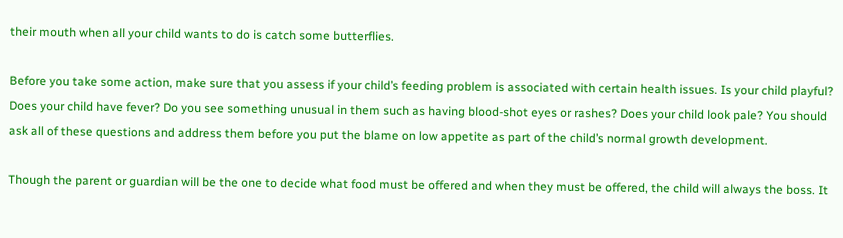their mouth when all your child wants to do is catch some butterflies.

Before you take some action, make sure that you assess if your child’s feeding problem is associated with certain health issues. Is your child playful? Does your child have fever? Do you see something unusual in them such as having blood-shot eyes or rashes? Does your child look pale? You should ask all of these questions and address them before you put the blame on low appetite as part of the child’s normal growth development.

Though the parent or guardian will be the one to decide what food must be offered and when they must be offered, the child will always the boss. It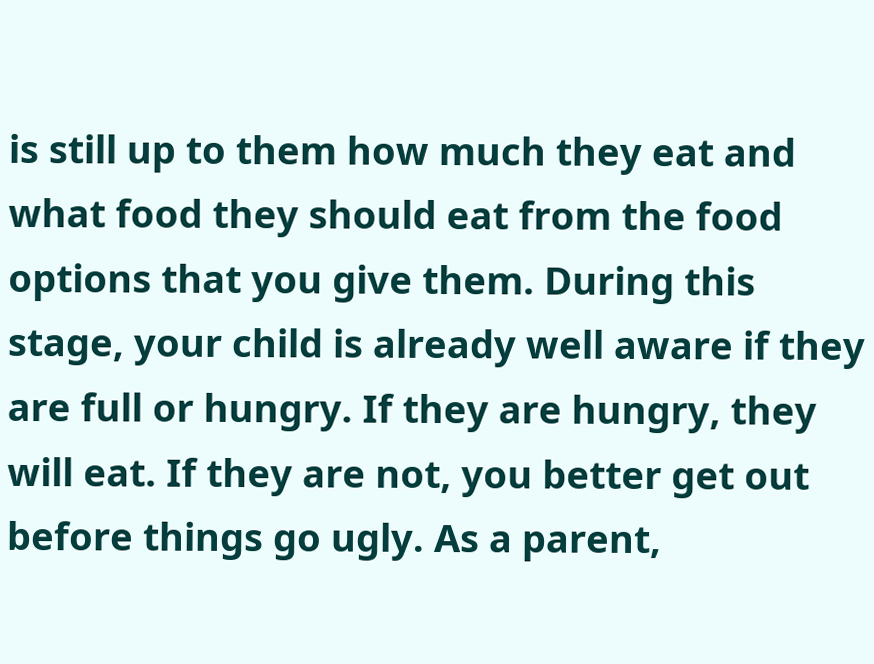is still up to them how much they eat and what food they should eat from the food options that you give them. During this stage, your child is already well aware if they are full or hungry. If they are hungry, they will eat. If they are not, you better get out before things go ugly. As a parent,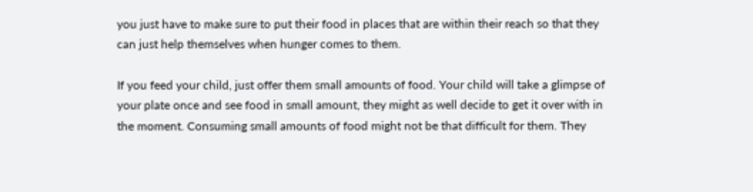you just have to make sure to put their food in places that are within their reach so that they can just help themselves when hunger comes to them.

If you feed your child, just offer them small amounts of food. Your child will take a glimpse of your plate once and see food in small amount, they might as well decide to get it over with in the moment. Consuming small amounts of food might not be that difficult for them. They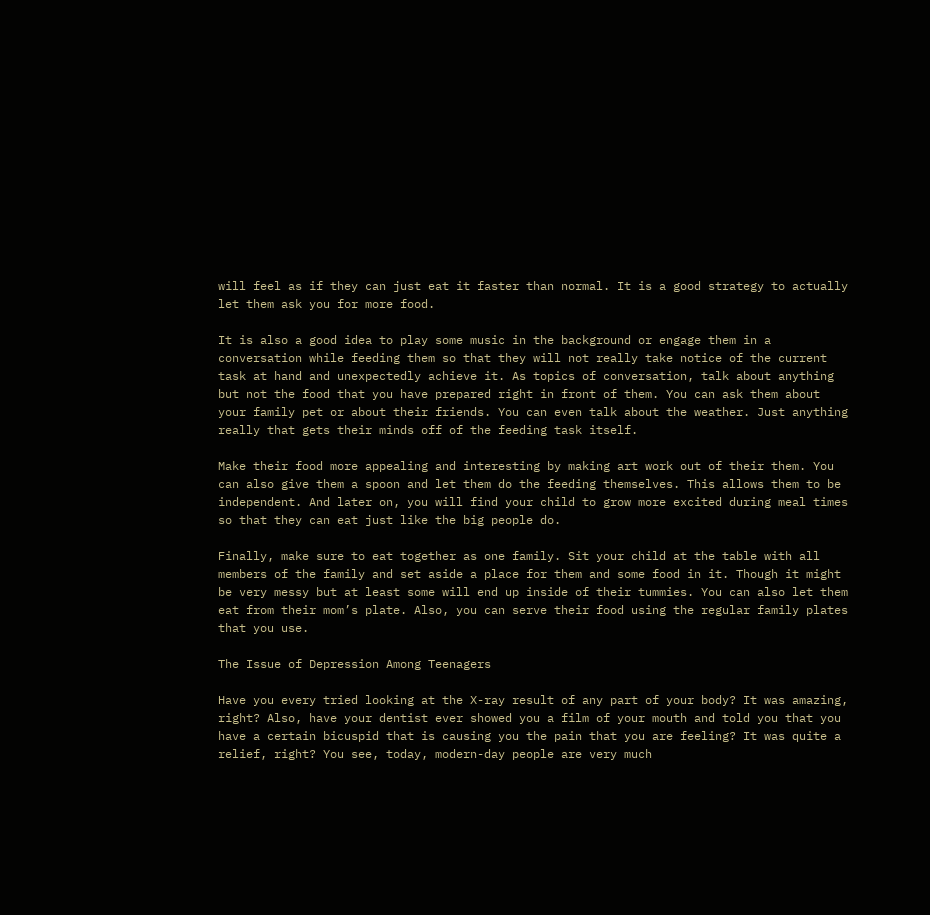will feel as if they can just eat it faster than normal. It is a good strategy to actually let them ask you for more food.

It is also a good idea to play some music in the background or engage them in a conversation while feeding them so that they will not really take notice of the current task at hand and unexpectedly achieve it. As topics of conversation, talk about anything but not the food that you have prepared right in front of them. You can ask them about your family pet or about their friends. You can even talk about the weather. Just anything really that gets their minds off of the feeding task itself.

Make their food more appealing and interesting by making art work out of their them. You can also give them a spoon and let them do the feeding themselves. This allows them to be independent. And later on, you will find your child to grow more excited during meal times so that they can eat just like the big people do.

Finally, make sure to eat together as one family. Sit your child at the table with all members of the family and set aside a place for them and some food in it. Though it might be very messy but at least some will end up inside of their tummies. You can also let them eat from their mom’s plate. Also, you can serve their food using the regular family plates that you use.

The Issue of Depression Among Teenagers

Have you every tried looking at the X-ray result of any part of your body? It was amazing, right? Also, have your dentist ever showed you a film of your mouth and told you that you have a certain bicuspid that is causing you the pain that you are feeling? It was quite a relief, right? You see, today, modern-day people are very much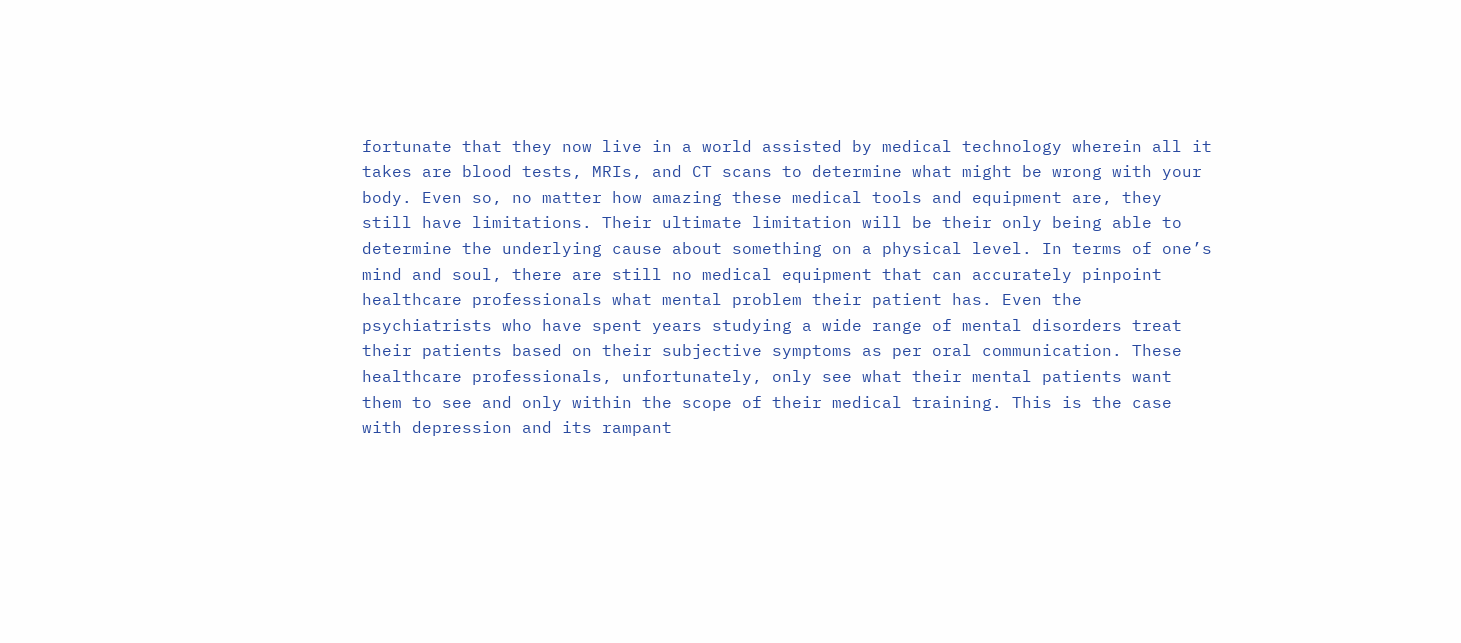fortunate that they now live in a world assisted by medical technology wherein all it takes are blood tests, MRIs, and CT scans to determine what might be wrong with your body. Even so, no matter how amazing these medical tools and equipment are, they still have limitations. Their ultimate limitation will be their only being able to determine the underlying cause about something on a physical level. In terms of one’s mind and soul, there are still no medical equipment that can accurately pinpoint healthcare professionals what mental problem their patient has. Even the psychiatrists who have spent years studying a wide range of mental disorders treat their patients based on their subjective symptoms as per oral communication. These healthcare professionals, unfortunately, only see what their mental patients want them to see and only within the scope of their medical training. This is the case with depression and its rampant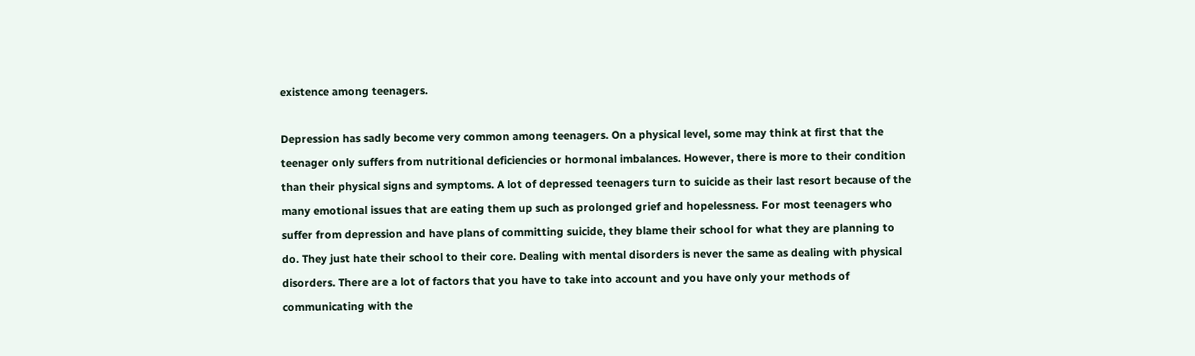existence among teenagers.

Depression has sadly become very common among teenagers. On a physical level, some may think at first that the teenager only suffers from nutritional deficiencies or hormonal imbalances. However, there is more to their condition than their physical signs and symptoms. A lot of depressed teenagers turn to suicide as their last resort because of the many emotional issues that are eating them up such as prolonged grief and hopelessness. For most teenagers who suffer from depression and have plans of committing suicide, they blame their school for what they are planning to do. They just hate their school to their core. Dealing with mental disorders is never the same as dealing with physical disorders. There are a lot of factors that you have to take into account and you have only your methods of communicating with the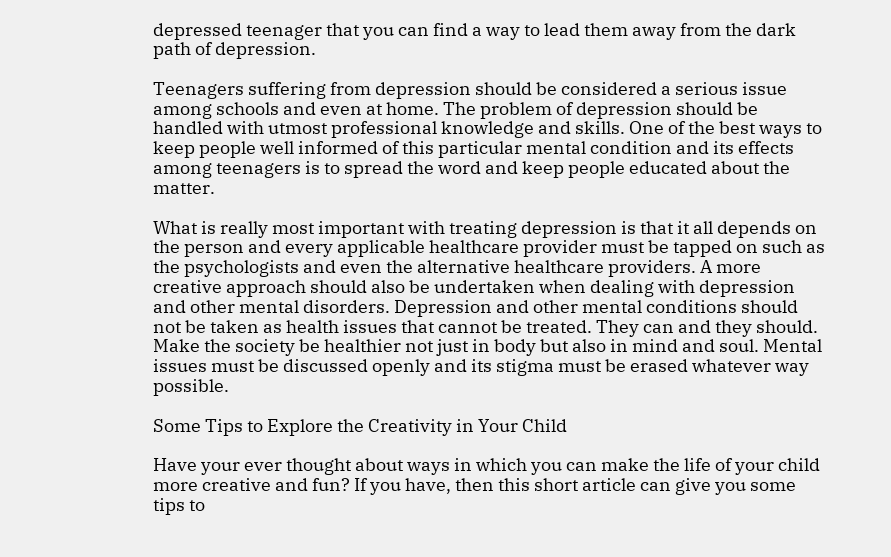depressed teenager that you can find a way to lead them away from the dark path of depression.

Teenagers suffering from depression should be considered a serious issue among schools and even at home. The problem of depression should be handled with utmost professional knowledge and skills. One of the best ways to keep people well informed of this particular mental condition and its effects among teenagers is to spread the word and keep people educated about the matter.

What is really most important with treating depression is that it all depends on the person and every applicable healthcare provider must be tapped on such as the psychologists and even the alternative healthcare providers. A more creative approach should also be undertaken when dealing with depression and other mental disorders. Depression and other mental conditions should not be taken as health issues that cannot be treated. They can and they should. Make the society be healthier not just in body but also in mind and soul. Mental issues must be discussed openly and its stigma must be erased whatever way possible.

Some Tips to Explore the Creativity in Your Child

Have your ever thought about ways in which you can make the life of your child more creative and fun? If you have, then this short article can give you some tips to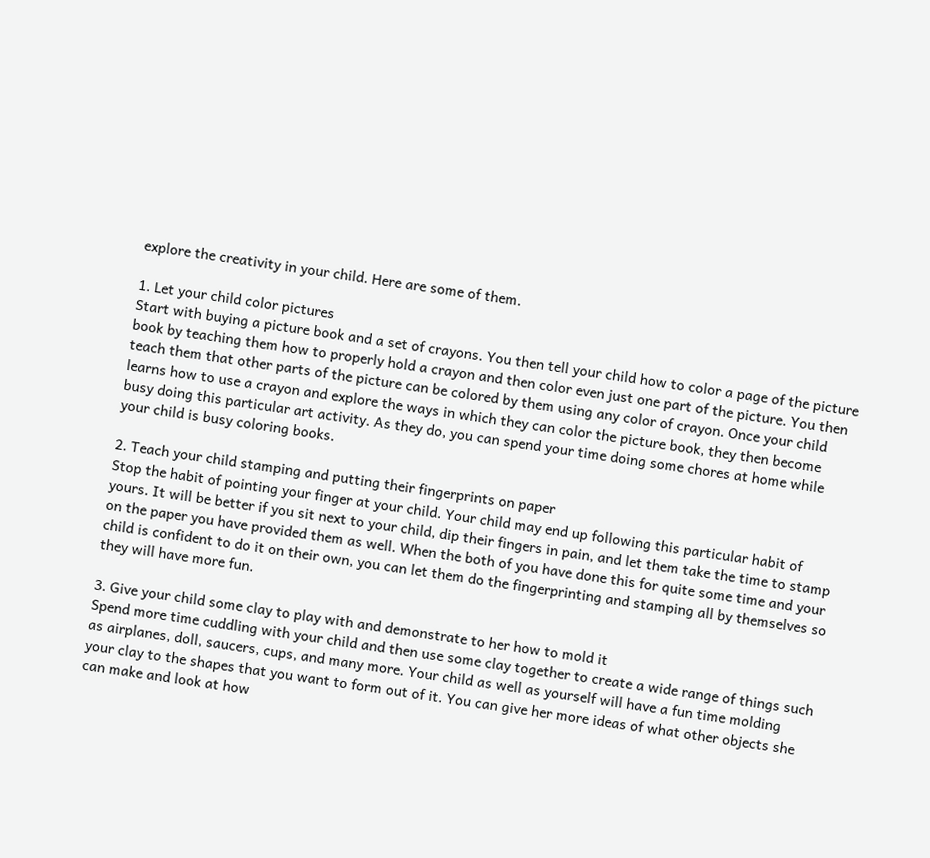explore the creativity in your child. Here are some of them.

1. Let your child color pictures
Start with buying a picture book and a set of crayons. You then tell your child how to color a page of the picture book by teaching them how to properly hold a crayon and then color even just one part of the picture. You then teach them that other parts of the picture can be colored by them using any color of crayon. Once your child learns how to use a crayon and explore the ways in which they can color the picture book, they then become busy doing this particular art activity. As they do, you can spend your time doing some chores at home while your child is busy coloring books.

2. Teach your child stamping and putting their fingerprints on paper
Stop the habit of pointing your finger at your child. Your child may end up following this particular habit of yours. It will be better if you sit next to your child, dip their fingers in pain, and let them take the time to stamp on the paper you have provided them as well. When the both of you have done this for quite some time and your child is confident to do it on their own, you can let them do the fingerprinting and stamping all by themselves so they will have more fun.

3. Give your child some clay to play with and demonstrate to her how to mold it
Spend more time cuddling with your child and then use some clay together to create a wide range of things such as airplanes, doll, saucers, cups, and many more. Your child as well as yourself will have a fun time molding your clay to the shapes that you want to form out of it. You can give her more ideas of what other objects she can make and look at how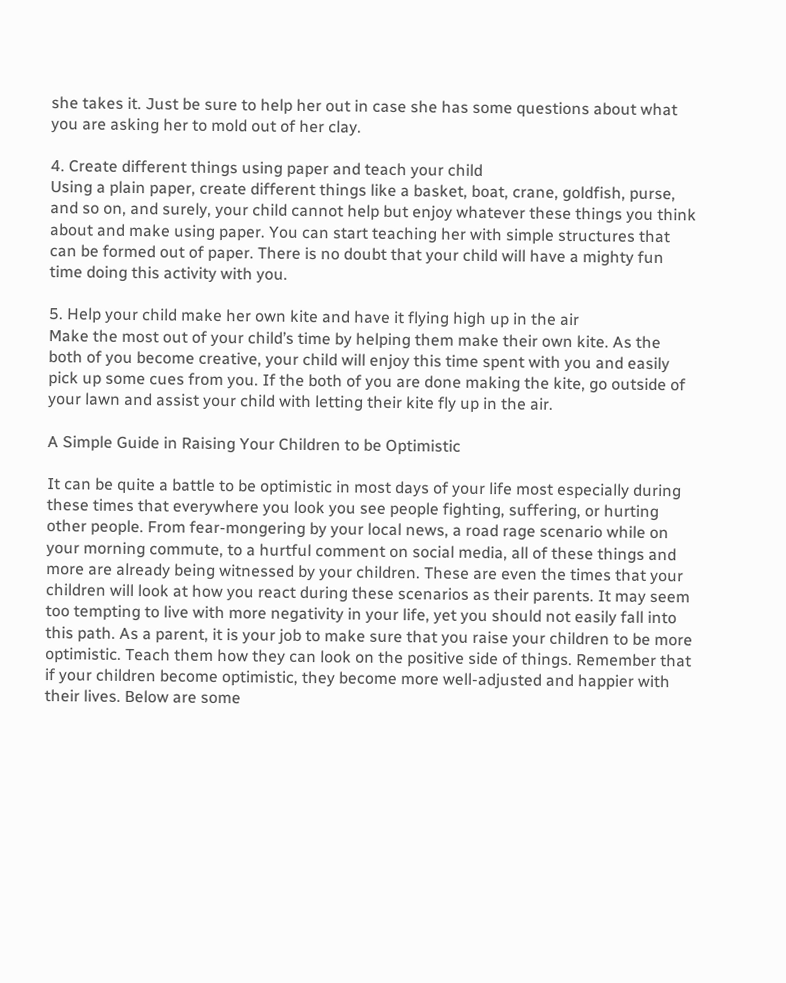she takes it. Just be sure to help her out in case she has some questions about what you are asking her to mold out of her clay.

4. Create different things using paper and teach your child
Using a plain paper, create different things like a basket, boat, crane, goldfish, purse, and so on, and surely, your child cannot help but enjoy whatever these things you think about and make using paper. You can start teaching her with simple structures that can be formed out of paper. There is no doubt that your child will have a mighty fun time doing this activity with you.

5. Help your child make her own kite and have it flying high up in the air
Make the most out of your child’s time by helping them make their own kite. As the both of you become creative, your child will enjoy this time spent with you and easily pick up some cues from you. If the both of you are done making the kite, go outside of your lawn and assist your child with letting their kite fly up in the air.

A Simple Guide in Raising Your Children to be Optimistic

It can be quite a battle to be optimistic in most days of your life most especially during these times that everywhere you look you see people fighting, suffering, or hurting other people. From fear-mongering by your local news, a road rage scenario while on your morning commute, to a hurtful comment on social media, all of these things and more are already being witnessed by your children. These are even the times that your children will look at how you react during these scenarios as their parents. It may seem too tempting to live with more negativity in your life, yet you should not easily fall into this path. As a parent, it is your job to make sure that you raise your children to be more optimistic. Teach them how they can look on the positive side of things. Remember that if your children become optimistic, they become more well-adjusted and happier with their lives. Below are some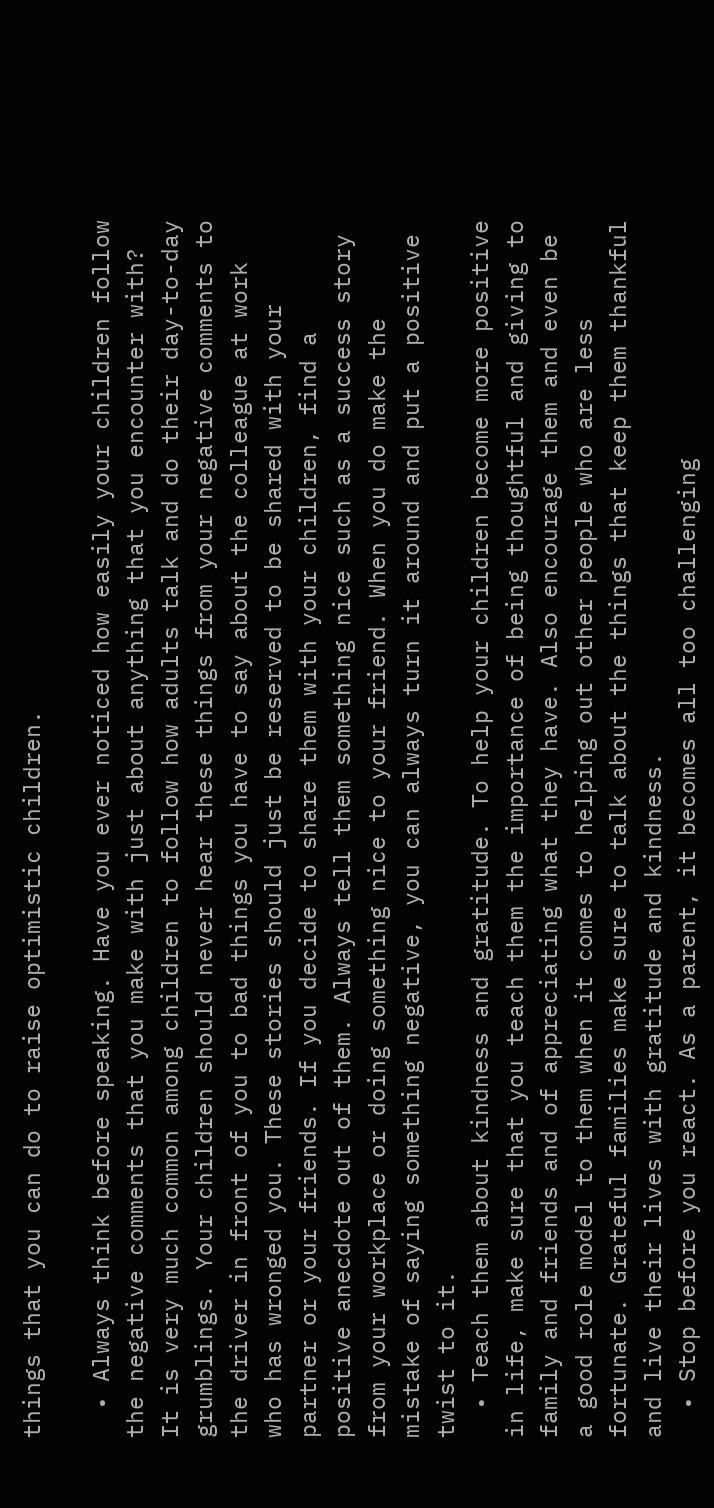things that you can do to raise optimistic children.

  • Always think before speaking. Have you ever noticed how easily your children follow the negative comments that you make with just about anything that you encounter with? It is very much common among children to follow how adults talk and do their day-to-day grumblings. Your children should never hear these things from your negative comments to the driver in front of you to bad things you have to say about the colleague at work who has wronged you. These stories should just be reserved to be shared with your partner or your friends. If you decide to share them with your children, find a positive anecdote out of them. Always tell them something nice such as a success story from your workplace or doing something nice to your friend. When you do make the mistake of saying something negative, you can always turn it around and put a positive twist to it.
  • Teach them about kindness and gratitude. To help your children become more positive in life, make sure that you teach them the importance of being thoughtful and giving to family and friends and of appreciating what they have. Also encourage them and even be a good role model to them when it comes to helping out other people who are less fortunate. Grateful families make sure to talk about the things that keep them thankful and live their lives with gratitude and kindness.
  • Stop before you react. As a parent, it becomes all too challenging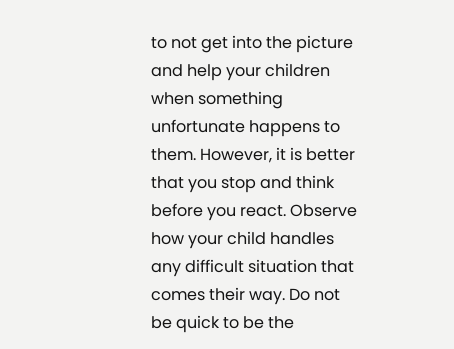to not get into the picture and help your children when something unfortunate happens to them. However, it is better that you stop and think before you react. Observe how your child handles any difficult situation that comes their way. Do not be quick to be the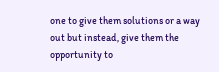one to give them solutions or a way out but instead, give them the opportunity to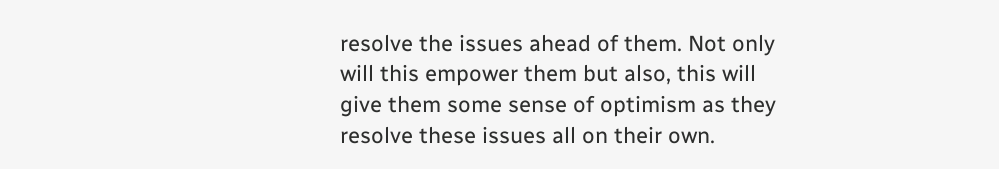resolve the issues ahead of them. Not only will this empower them but also, this will give them some sense of optimism as they resolve these issues all on their own.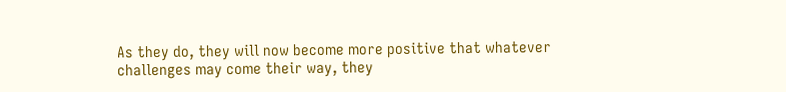As they do, they will now become more positive that whatever challenges may come their way, they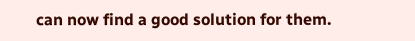can now find a good solution for them.